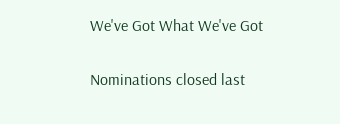We've Got What We've Got

Nominations closed last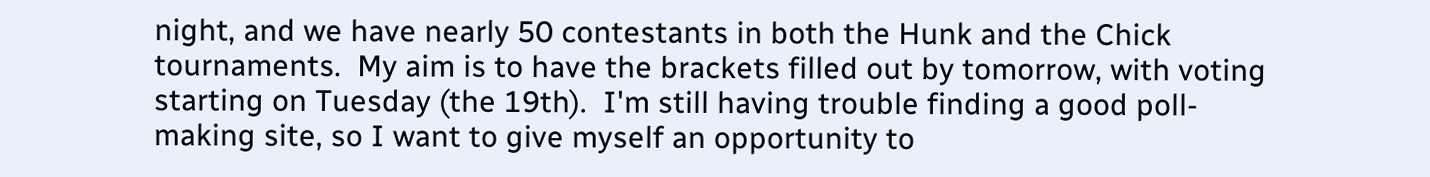night, and we have nearly 50 contestants in both the Hunk and the Chick tournaments.  My aim is to have the brackets filled out by tomorrow, with voting starting on Tuesday (the 19th).  I'm still having trouble finding a good poll-making site, so I want to give myself an opportunity to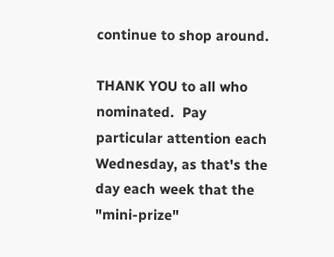continue to shop around.

THANK YOU to all who nominated.  Pay particular attention each Wednesday, as that's the day each week that the "mini-prize"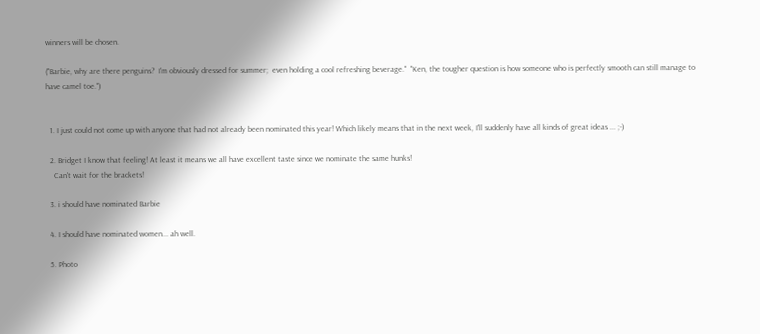winners will be chosen.

("Barbie, why are there penguins?  I'm obviously dressed for summer;  even holding a cool refreshing beverage."  "Ken, the tougher question is how someone who is perfectly smooth can still manage to have camel toe.")


  1. I just could not come up with anyone that had not already been nominated this year! Which likely means that in the next week, I'll suddenly have all kinds of great ideas ... ;-)

  2. Bridget I know that feeling! At least it means we all have excellent taste since we nominate the same hunks!
    Can't wait for the brackets!

  3. i should have nominated Barbie

  4. I should have nominated women... ah well.

  5. Photo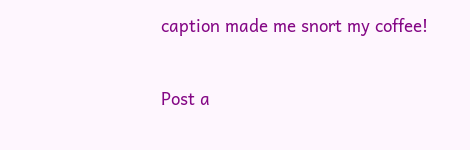caption made me snort my coffee!


Post a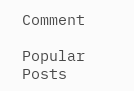Comment

Popular Posts